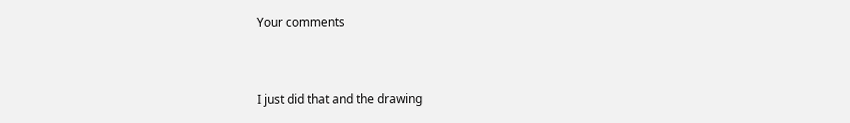Your comments


I just did that and the drawing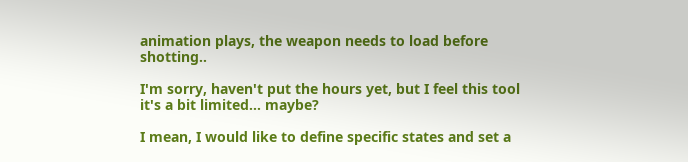animation plays, the weapon needs to load before shotting..

I'm sorry, haven't put the hours yet, but I feel this tool it's a bit limited... maybe?

I mean, I would like to define specific states and set a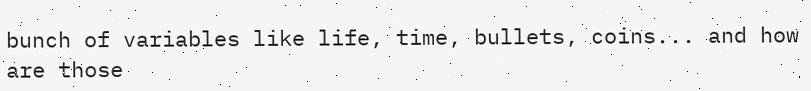bunch of variables like life, time, bullets, coins... and how are those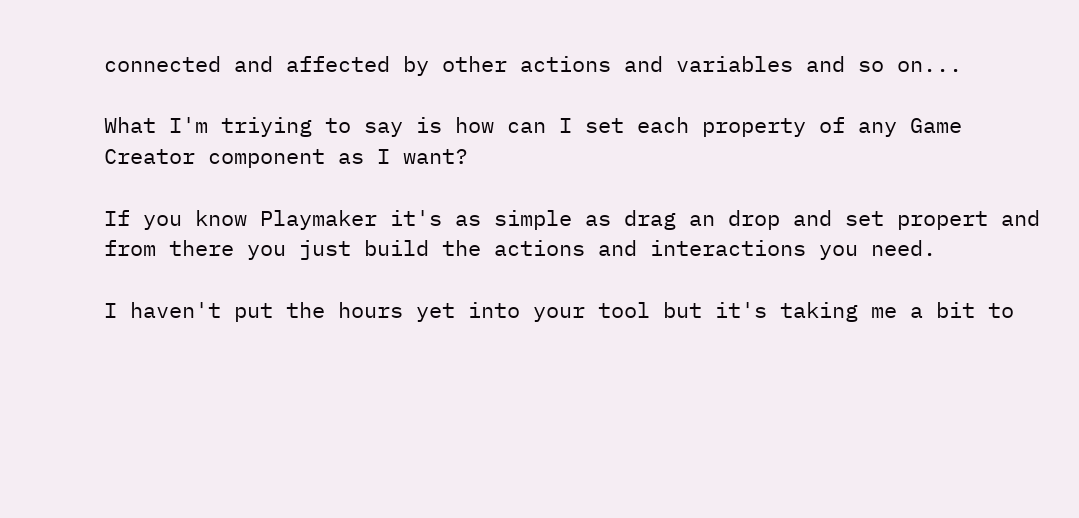connected and affected by other actions and variables and so on...

What I'm triying to say is how can I set each property of any Game Creator component as I want?

If you know Playmaker it's as simple as drag an drop and set propert and from there you just build the actions and interactions you need.

I haven't put the hours yet into your tool but it's taking me a bit to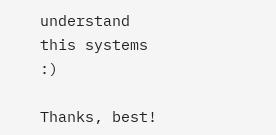understand this systems :)

Thanks, best!